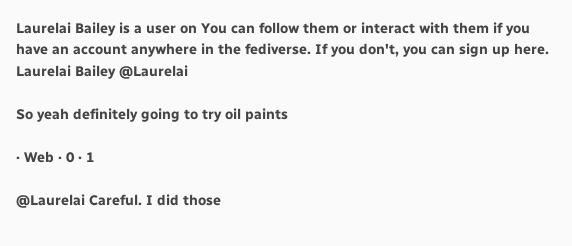Laurelai Bailey is a user on You can follow them or interact with them if you have an account anywhere in the fediverse. If you don't, you can sign up here.
Laurelai Bailey @Laurelai

So yeah definitely going to try oil paints

· Web · 0 · 1

@Laurelai Careful. I did those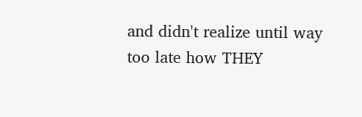and didn't realize until way too late how THEY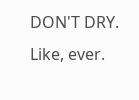DON'T DRY. Like, ever.